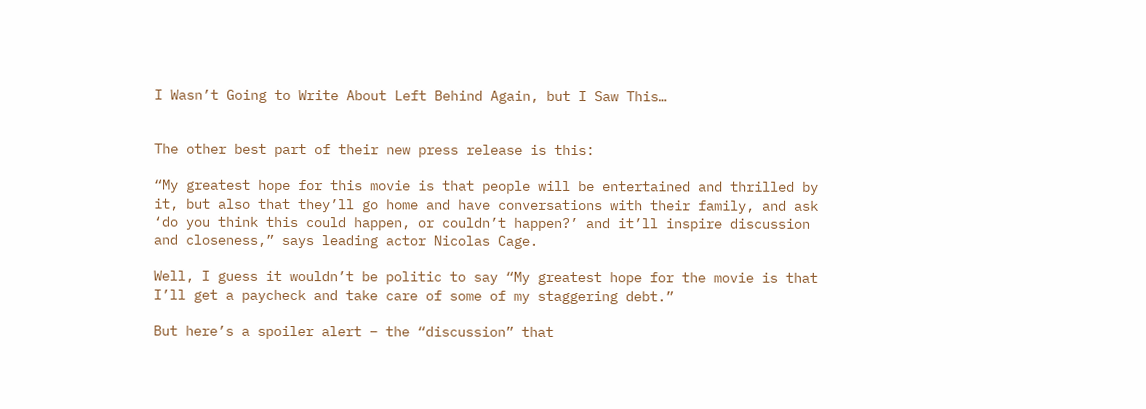I Wasn’t Going to Write About Left Behind Again, but I Saw This…


The other best part of their new press release is this:

“My greatest hope for this movie is that people will be entertained and thrilled by it, but also that they’ll go home and have conversations with their family, and ask ‘do you think this could happen, or couldn’t happen?’ and it’ll inspire discussion and closeness,” says leading actor Nicolas Cage.

Well, I guess it wouldn’t be politic to say “My greatest hope for the movie is that I’ll get a paycheck and take care of some of my staggering debt.”

But here’s a spoiler alert – the “discussion” that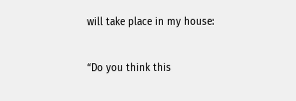will take place in my house:

“Do you think this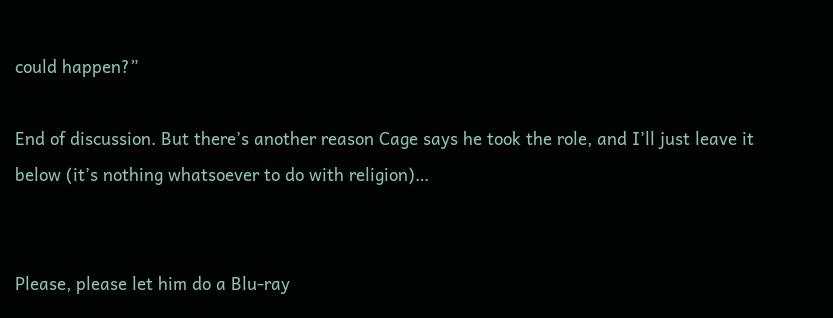could happen?”

End of discussion. But there’s another reason Cage says he took the role, and I’ll just leave it below (it’s nothing whatsoever to do with religion)…


Please, please let him do a Blu-ray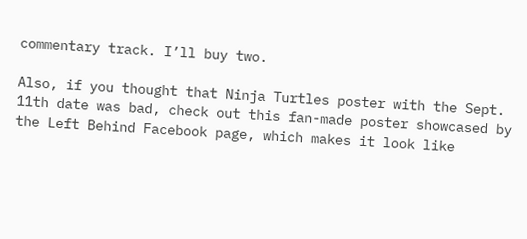commentary track. I’ll buy two.

Also, if you thought that Ninja Turtles poster with the Sept. 11th date was bad, check out this fan-made poster showcased by the Left Behind Facebook page, which makes it look like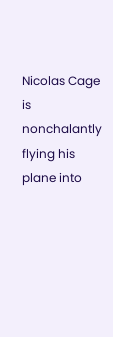Nicolas Cage is nonchalantly flying his plane into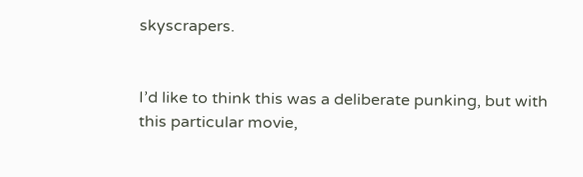skyscrapers.


I’d like to think this was a deliberate punking, but with this particular movie,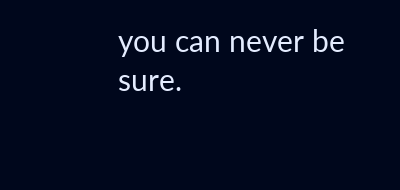you can never be sure.